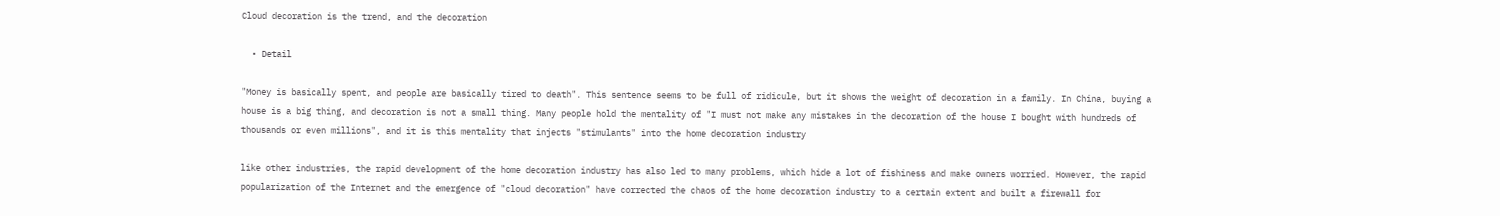Cloud decoration is the trend, and the decoration

  • Detail

"Money is basically spent, and people are basically tired to death". This sentence seems to be full of ridicule, but it shows the weight of decoration in a family. In China, buying a house is a big thing, and decoration is not a small thing. Many people hold the mentality of "I must not make any mistakes in the decoration of the house I bought with hundreds of thousands or even millions", and it is this mentality that injects "stimulants" into the home decoration industry

like other industries, the rapid development of the home decoration industry has also led to many problems, which hide a lot of fishiness and make owners worried. However, the rapid popularization of the Internet and the emergence of "cloud decoration" have corrected the chaos of the home decoration industry to a certain extent and built a firewall for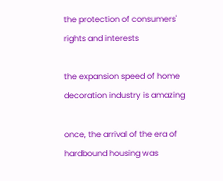the protection of consumers' rights and interests

the expansion speed of home decoration industry is amazing

once, the arrival of the era of hardbound housing was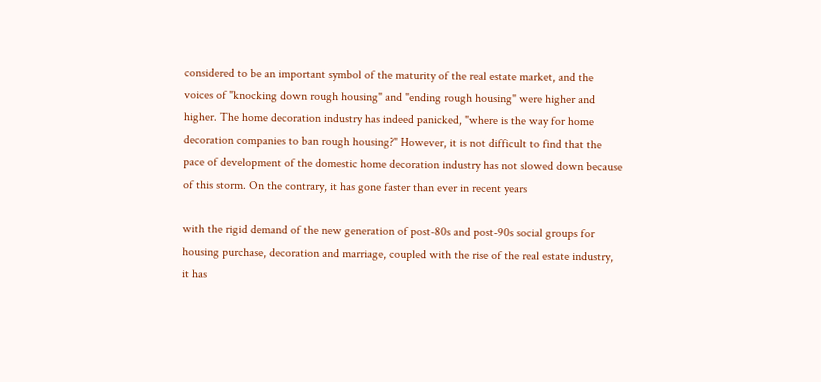considered to be an important symbol of the maturity of the real estate market, and the voices of "knocking down rough housing" and "ending rough housing" were higher and higher. The home decoration industry has indeed panicked, "where is the way for home decoration companies to ban rough housing?" However, it is not difficult to find that the pace of development of the domestic home decoration industry has not slowed down because of this storm. On the contrary, it has gone faster than ever in recent years

with the rigid demand of the new generation of post-80s and post-90s social groups for housing purchase, decoration and marriage, coupled with the rise of the real estate industry, it has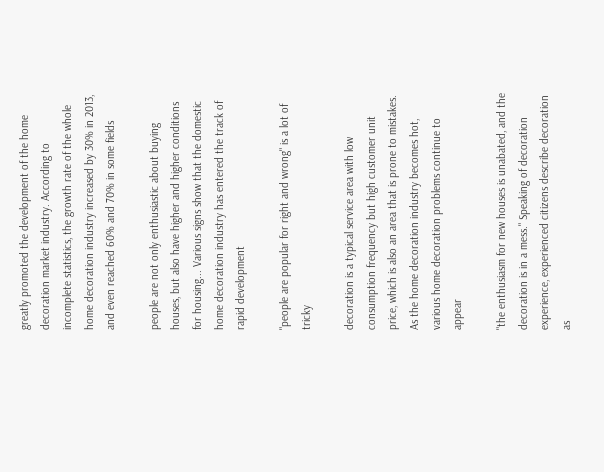greatly promoted the development of the home decoration market industry. According to incomplete statistics, the growth rate of the whole home decoration industry increased by 30% in 2013, and even reached 60% and 70% in some fields

people are not only enthusiastic about buying houses, but also have higher and higher conditions for housing... Various signs show that the domestic home decoration industry has entered the track of rapid development

"people are popular for right and wrong" is a lot of tricky

decoration is a typical service area with low consumption frequency but high customer unit price, which is also an area that is prone to mistakes. As the home decoration industry becomes hot, various home decoration problems continue to appear

"the enthusiasm for new houses is unabated, and the decoration is in a mess." Speaking of decoration experience, experienced citizens describe decoration as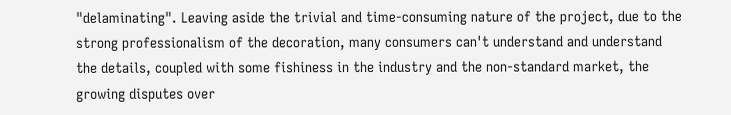"delaminating". Leaving aside the trivial and time-consuming nature of the project, due to the strong professionalism of the decoration, many consumers can't understand and understand the details, coupled with some fishiness in the industry and the non-standard market, the growing disputes over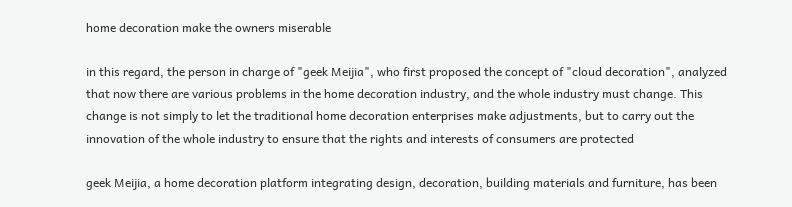home decoration make the owners miserable

in this regard, the person in charge of "geek Meijia", who first proposed the concept of "cloud decoration", analyzed that now there are various problems in the home decoration industry, and the whole industry must change. This change is not simply to let the traditional home decoration enterprises make adjustments, but to carry out the innovation of the whole industry to ensure that the rights and interests of consumers are protected

geek Meijia, a home decoration platform integrating design, decoration, building materials and furniture, has been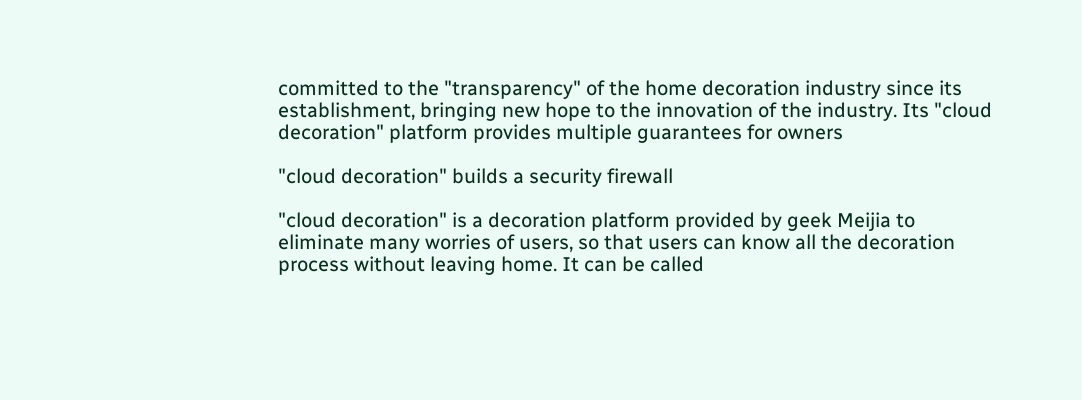committed to the "transparency" of the home decoration industry since its establishment, bringing new hope to the innovation of the industry. Its "cloud decoration" platform provides multiple guarantees for owners

"cloud decoration" builds a security firewall

"cloud decoration" is a decoration platform provided by geek Meijia to eliminate many worries of users, so that users can know all the decoration process without leaving home. It can be called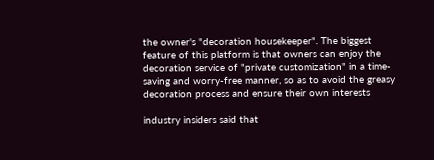the owner's "decoration housekeeper". The biggest feature of this platform is that owners can enjoy the decoration service of "private customization" in a time-saving and worry-free manner, so as to avoid the greasy decoration process and ensure their own interests

industry insiders said that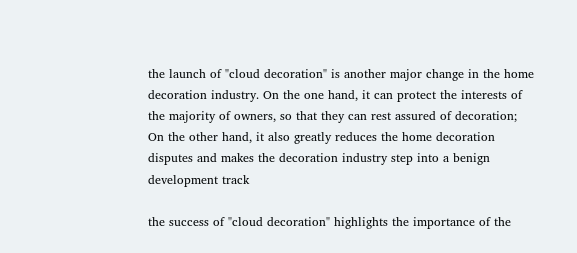the launch of "cloud decoration" is another major change in the home decoration industry. On the one hand, it can protect the interests of the majority of owners, so that they can rest assured of decoration; On the other hand, it also greatly reduces the home decoration disputes and makes the decoration industry step into a benign development track

the success of "cloud decoration" highlights the importance of the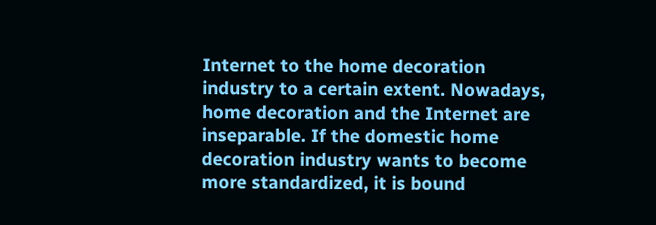Internet to the home decoration industry to a certain extent. Nowadays, home decoration and the Internet are inseparable. If the domestic home decoration industry wants to become more standardized, it is bound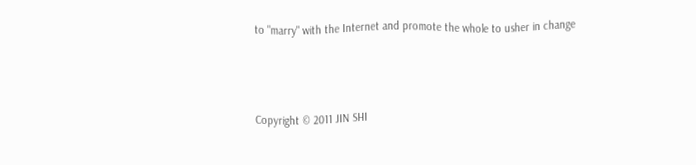to "marry" with the Internet and promote the whole to usher in change





Copyright © 2011 JIN SHI